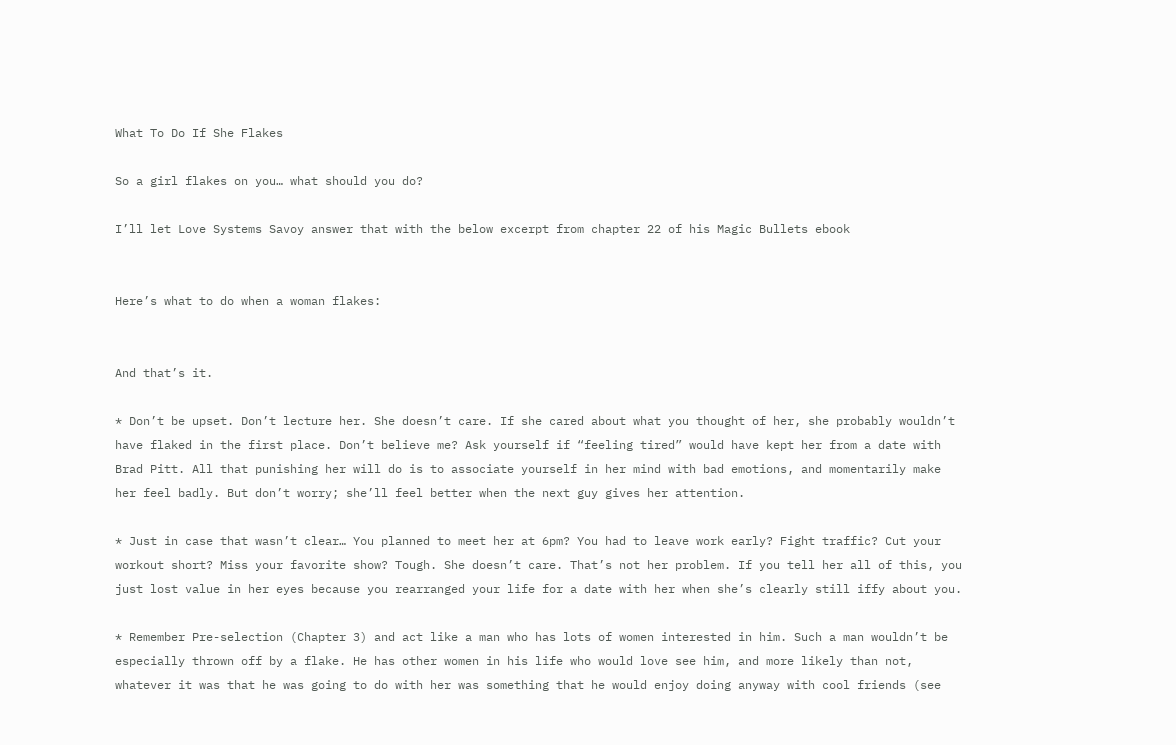What To Do If She Flakes

So a girl flakes on you… what should you do?

I’ll let Love Systems Savoy answer that with the below excerpt from chapter 22 of his Magic Bullets ebook


Here’s what to do when a woman flakes:


And that’s it.

* Don’t be upset. Don’t lecture her. She doesn’t care. If she cared about what you thought of her, she probably wouldn’t have flaked in the first place. Don’t believe me? Ask yourself if “feeling tired” would have kept her from a date with Brad Pitt. All that punishing her will do is to associate yourself in her mind with bad emotions, and momentarily make her feel badly. But don’t worry; she’ll feel better when the next guy gives her attention.

* Just in case that wasn’t clear… You planned to meet her at 6pm? You had to leave work early? Fight traffic? Cut your workout short? Miss your favorite show? Tough. She doesn’t care. That’s not her problem. If you tell her all of this, you just lost value in her eyes because you rearranged your life for a date with her when she’s clearly still iffy about you.

* Remember Pre-selection (Chapter 3) and act like a man who has lots of women interested in him. Such a man wouldn’t be especially thrown off by a flake. He has other women in his life who would love see him, and more likely than not, whatever it was that he was going to do with her was something that he would enjoy doing anyway with cool friends (see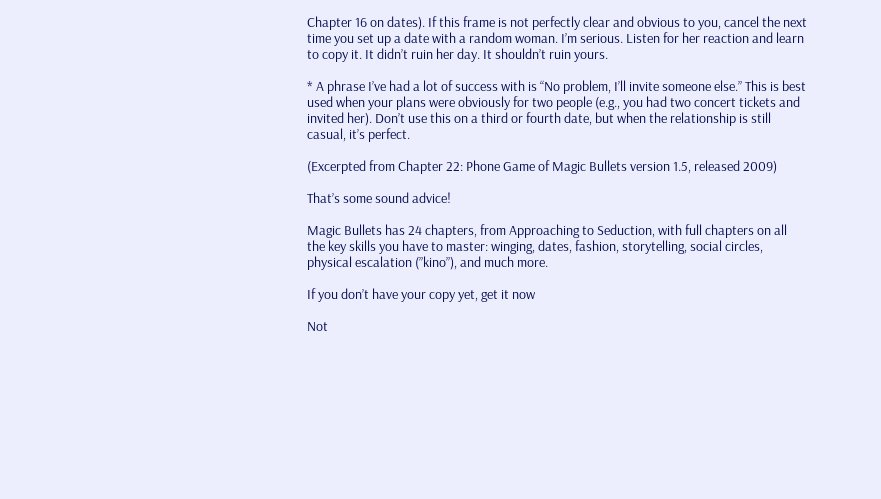Chapter 16 on dates). If this frame is not perfectly clear and obvious to you, cancel the next time you set up a date with a random woman. I’m serious. Listen for her reaction and learn to copy it. It didn’t ruin her day. It shouldn’t ruin yours.

* A phrase I’ve had a lot of success with is “No problem, I’ll invite someone else.” This is best used when your plans were obviously for two people (e.g., you had two concert tickets and invited her). Don’t use this on a third or fourth date, but when the relationship is still casual, it’s perfect.

(Excerpted from Chapter 22: Phone Game of Magic Bullets version 1.5, released 2009)

That’s some sound advice!

Magic Bullets has 24 chapters, from Approaching to Seduction, with full chapters on all the key skills you have to master: winging, dates, fashion, storytelling, social circles, physical escalation (”kino”), and much more.

If you don’t have your copy yet, get it now

Not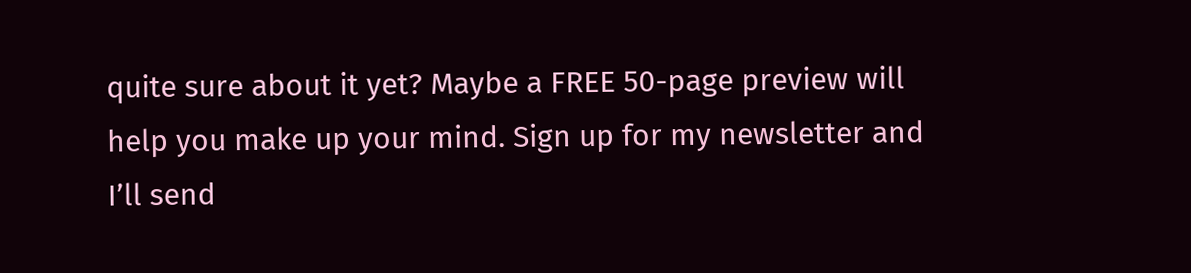quite sure about it yet? Maybe a FREE 50-page preview will help you make up your mind. Sign up for my newsletter and I’ll send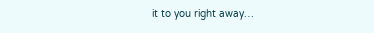it to you right away…